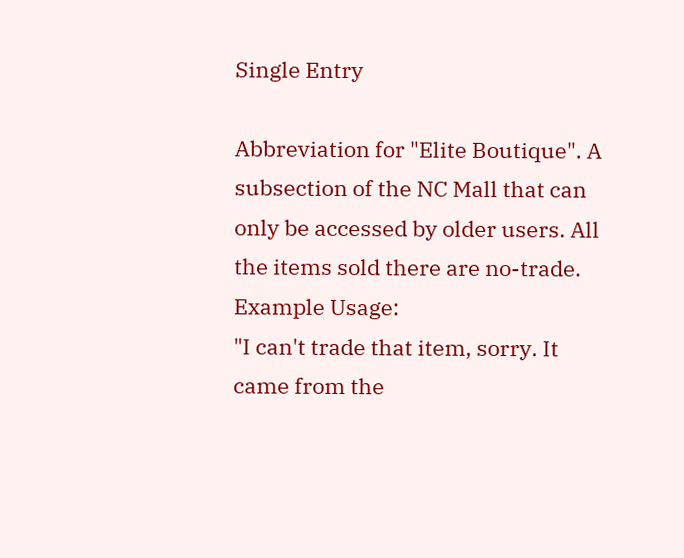Single Entry

Abbreviation for "Elite Boutique". A subsection of the NC Mall that can only be accessed by older users. All the items sold there are no-trade.
Example Usage:
"I can't trade that item, sorry. It came from the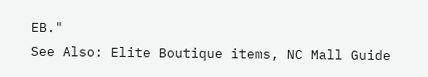EB."
See Also: Elite Boutique items, NC Mall Guide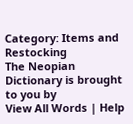Category: Items and Restocking
The Neopian Dictionary is brought to you by
View All Words | Help